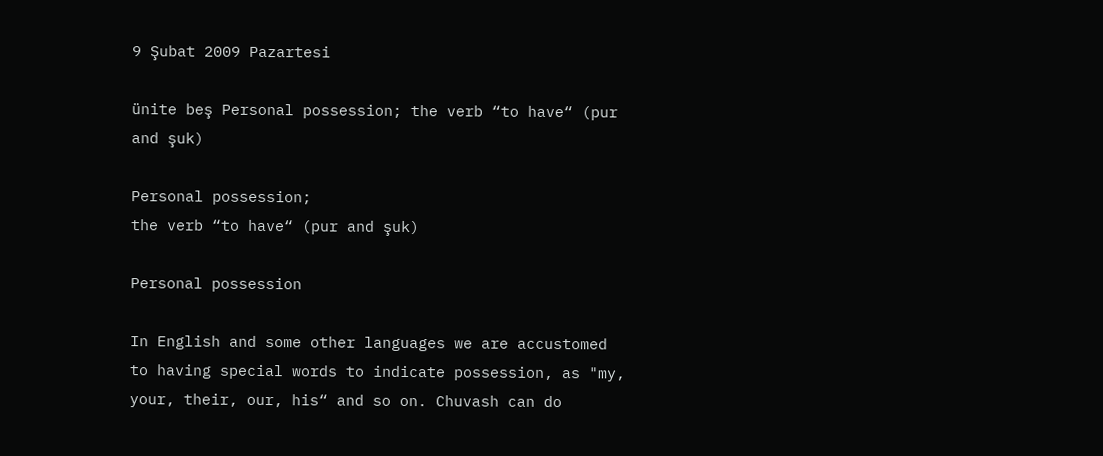9 Şubat 2009 Pazartesi

ünite beş Personal possession; the verb “to have“ (pur and şuk)

Personal possession;
the verb “to have“ (pur and şuk)

Personal possession

In English and some other languages we are accustomed to having special words to indicate possession, as "my, your, their, our, his“ and so on. Chuvash can do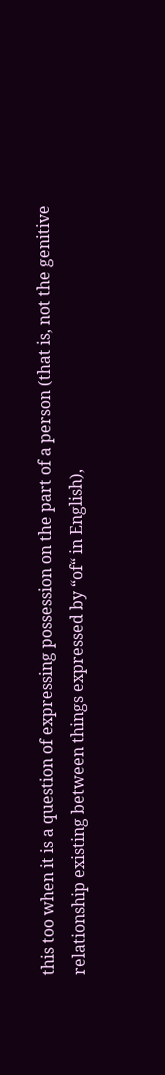this too when it is a question of expressing possession on the part of a person (that is, not the genitive relationship existing between things expressed by “of“ in English),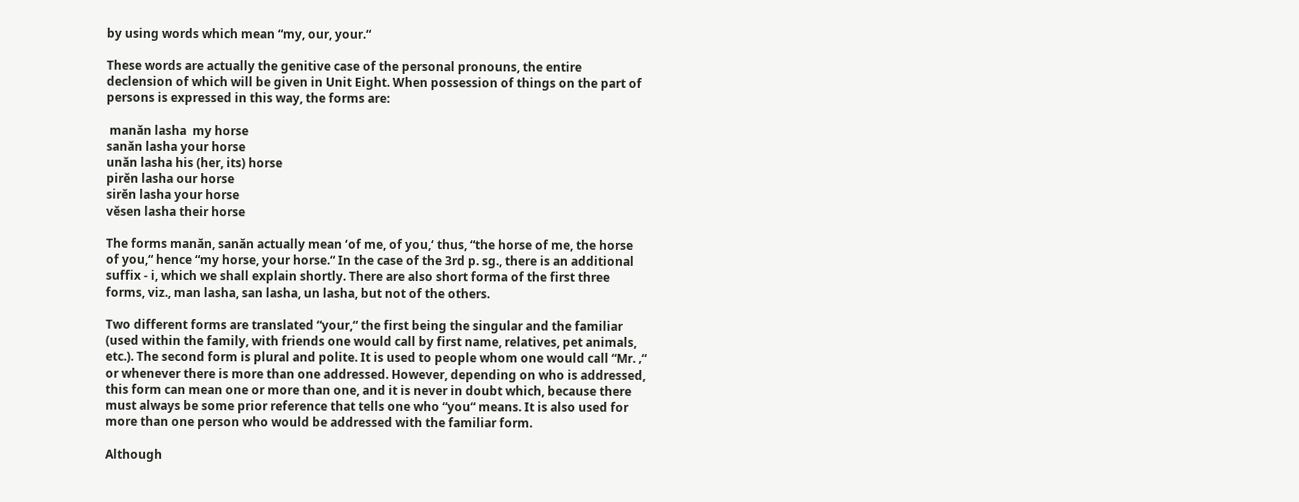by using words which mean “my, our, your.“

These words are actually the genitive case of the personal pronouns, the entire declension of which will be given in Unit Eight. When possession of things on the part of persons is expressed in this way, the forms are:

 manăn lasha  my horse
sanăn lasha your horse
unăn lasha his (her, its) horse
pirĕn lasha our horse
sirĕn lasha your horse
vĕsen lasha their horse

The forms manăn, sanăn actually mean ‘of me, of you,‘ thus, “the horse of me, the horse of you,“ hence “my horse, your horse.“ In the case of the 3rd p. sg., there is an additional suffix - i, which we shall explain shortly. There are also short forma of the first three forms, viz., man lasha, san lasha, un lasha, but not of the others.

Two different forms are translated “your,“ the first being the singular and the familiar (used within the family, with friends one would call by first name, relatives, pet animals, etc.). The second form is plural and polite. It is used to people whom one would call “Mr. ‚“ or whenever there is more than one addressed. However, depending on who is addressed, this form can mean one or more than one, and it is never in doubt which, because there must always be some prior reference that tells one who “you“ means. It is also used for more than one person who would be addressed with the familiar form.

Although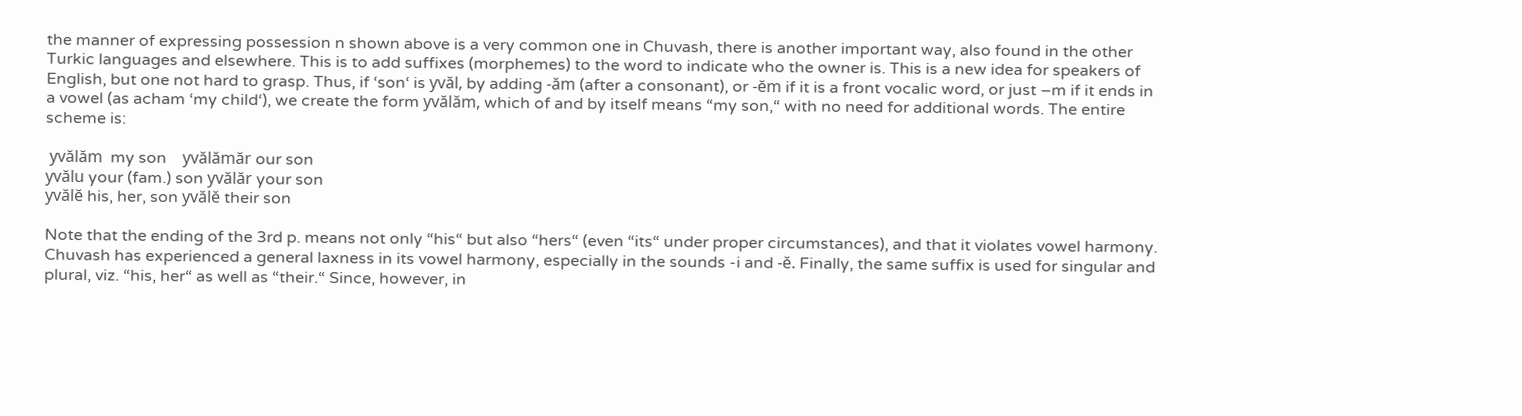the manner of expressing possession n shown above is a very common one in Chuvash, there is another important way, also found in the other Turkic languages and elsewhere. This is to add suffixes (morphemes) to the word to indicate who the owner is. This is a new idea for speakers of English, but one not hard to grasp. Thus, if ‘son‘ is yvăl, by adding -ăm (after a consonant), or -ĕm if it is a front vocalic word, or just –m if it ends in a vowel (as acham ‘my child‘), we create the form yvălăm, which of and by itself means “my son,“ with no need for additional words. The entire scheme is:

 yvălăm  my son    yvălămăr our son
yvălu your (fam.) son yvălăr your son
yvălĕ his, her, son yvălĕ their son

Note that the ending of the 3rd p. means not only “his“ but also “hers“ (even “its“ under proper circumstances), and that it violates vowel harmony. Chuvash has experienced a general laxness in its vowel harmony, especially in the sounds -i and -ĕ. Finally, the same suffix is used for singular and plural, viz. “his, her“ as well as “their.“ Since, however, in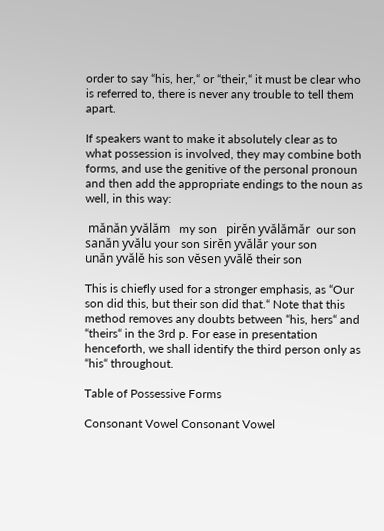order to say “his, her,“ or “their,“ it must be clear who is referred to, there is never any trouble to tell them apart.

If speakers want to make it absolutely clear as to what possession is involved, they may combine both forms, and use the genitive of the personal pronoun and then add the appropriate endings to the noun as well, in this way:

 mănăn yvălăm   my son   pirĕn yvălămăr  our son
sanăn yvălu your son sirĕn yvălăr your son
unăn yvălĕ his son vĕsen yvălĕ their son

This is chiefly used for a stronger emphasis, as “Our son did this, but their son did that.“ Note that this method removes any doubts between “his, hers“ and “theirs“ in the 3rd p. For ease in presentation henceforth, we shall identify the third person only as “his“ throughout.

Table of Possessive Forms

Consonant Vowel Consonant Vowel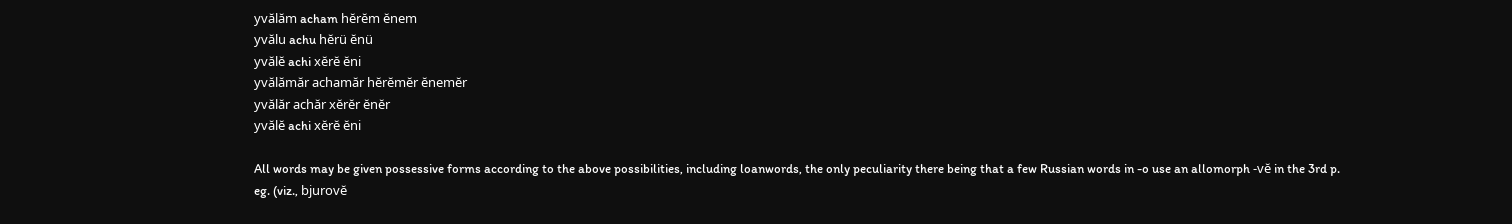yvălăm acham hĕrĕm ĕnem
yvălu achu hĕrü ĕnü
yvălĕ achi xĕrĕ ĕni
yvălămăr achamăr hĕrĕmĕr ĕnemĕr
yvălăr achăr xĕrĕr ĕnĕr
yvălĕ achi xĕrĕ ĕni

All words may be given possessive forms according to the above possibilities, including loanwords, the only peculiarity there being that a few Russian words in -o use an allomorph -vĕ in the 3rd p. eg. (viz., bjurovĕ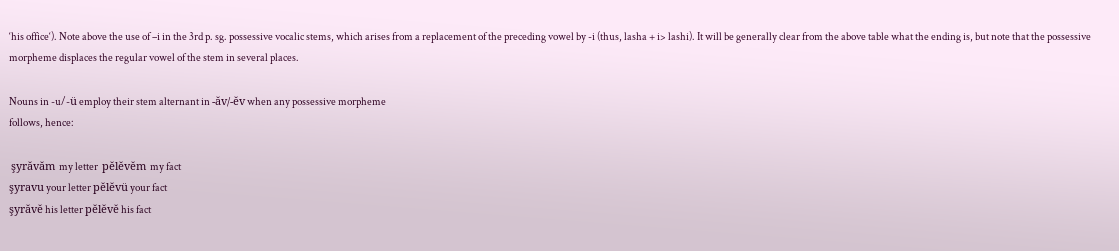‘his office‘). Note above the use of –i in the 3rd p. sg. possessive vocalic stems, which arises from a replacement of the preceding vowel by -i (thus, lasha + i> lashi). It will be generally clear from the above table what the ending is, but note that the possessive morpheme displaces the regular vowel of the stem in several places.

Nouns in -u/-ü employ their stem alternant in -ăv/-ĕv when any possessive morpheme
follows, hence:

 şyrăvăm  my letter  pĕlĕvĕm  my fact
şyravu your letter pĕlĕvü your fact
şyrăvĕ his letter pĕlĕvĕ his fact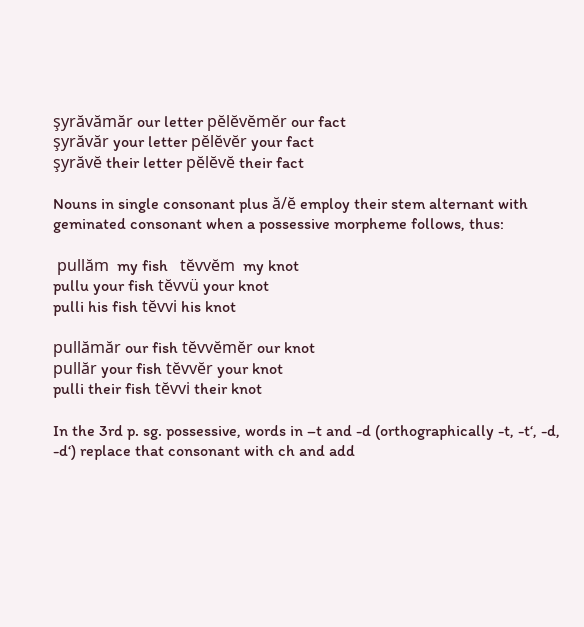şyrăvămăr our letter pĕlĕvĕmĕr our fact
şyrăvăr your letter pĕlĕvĕr your fact
şyrăvĕ their letter pĕlĕvĕ their fact

Nouns in single consonant plus ă/ĕ employ their stem alternant with geminated consonant when a possessive morpheme follows, thus:

 pullăm  my fish   tĕvvĕm  my knot
pullu your fish tĕvvü your knot
pulli his fish tĕvvi his knot

pullămăr our fish tĕvvĕmĕr our knot
pullăr your fish tĕvvĕr your knot
pulli their fish tĕvvi their knot

In the 3rd p. sg. possessive, words in –t and -d (orthographically -t, -t‘, -d, -d‘) replace that consonant with ch and add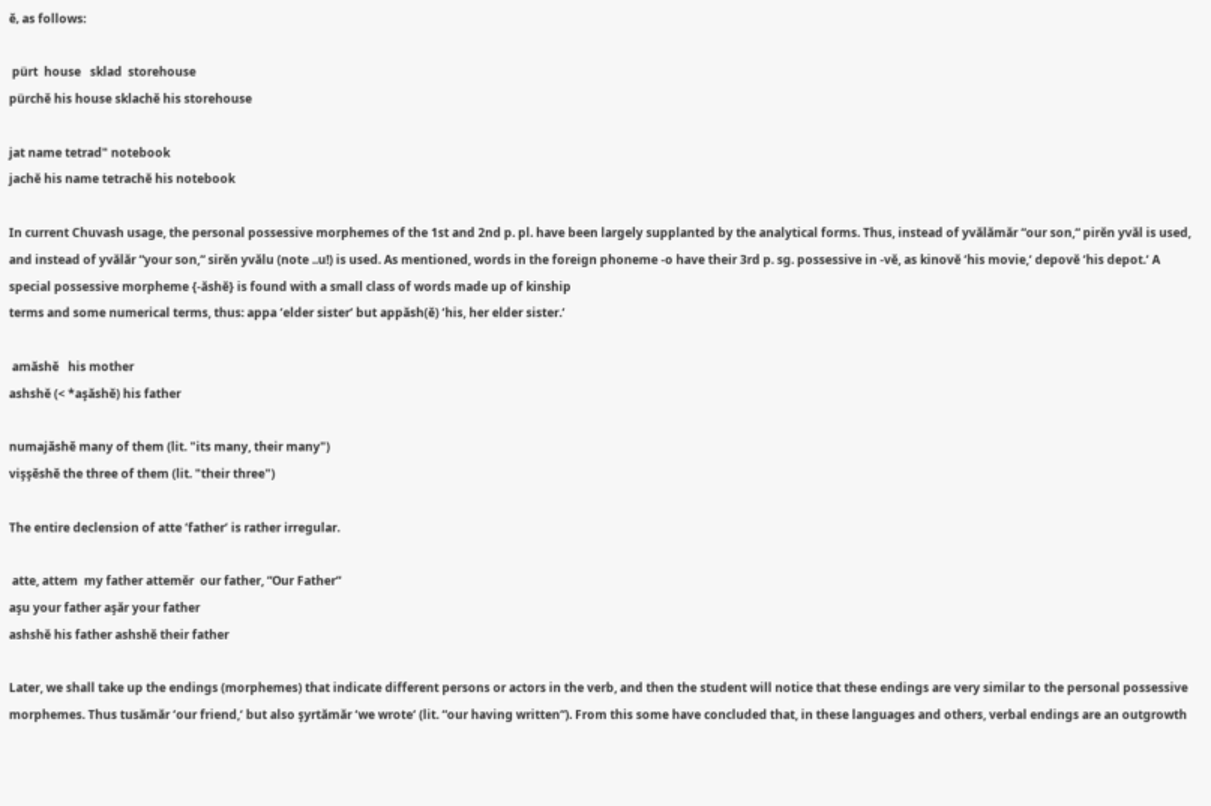ĕ‚ as follows:

 pürt  house   sklad  storehouse
pürchĕ his house sklachĕ his storehouse

jat name tetrad" notebook
jachĕ his name tetrachĕ his notebook

In current Chuvash usage, the personal possessive morphemes of the 1st and 2nd p. pl. have been largely supplanted by the analytical forms. Thus, instead of yvălămăr “our son,“ pirĕn yvăl is used, and instead of yvălăr “your son,“ sirĕn yvălu (note ..u!) is used. As mentioned, words in the foreign phoneme -o have their 3rd p. sg. possessive in -vĕ, as kinovĕ ‘his movie,‘ depovĕ ‘his depot.‘ A special possessive morpheme {-ăshĕ} is found with a small class of words made up of kinship
terms and some numerical terms, thus: appa ‘elder sister‘ but appăsh(ĕ) ‘his, her elder sister.‘

 amăshĕ   his mother
ashshĕ (< *aşăshĕ) his father

numajăshĕ many of them (lit. "its many, their many")
vişşĕshĕ the three of them (lit. "their three")

The entire declension of atte ‘father‘ is rather irregular.

 atte, attem  my father attemĕr  our father, “Our Father“
aşu your father aşăr your father
ashshĕ his father ashshĕ their father

Later, we shall take up the endings (morphemes) that indicate different persons or actors in the verb, and then the student will notice that these endings are very similar to the personal possessive morphemes. Thus tusămăr ‘our friend,‘ but also şyrtămăr ‘we wrote‘ (lit. “our having written“). From this some have concluded that, in these languages and others, verbal endings are an outgrowth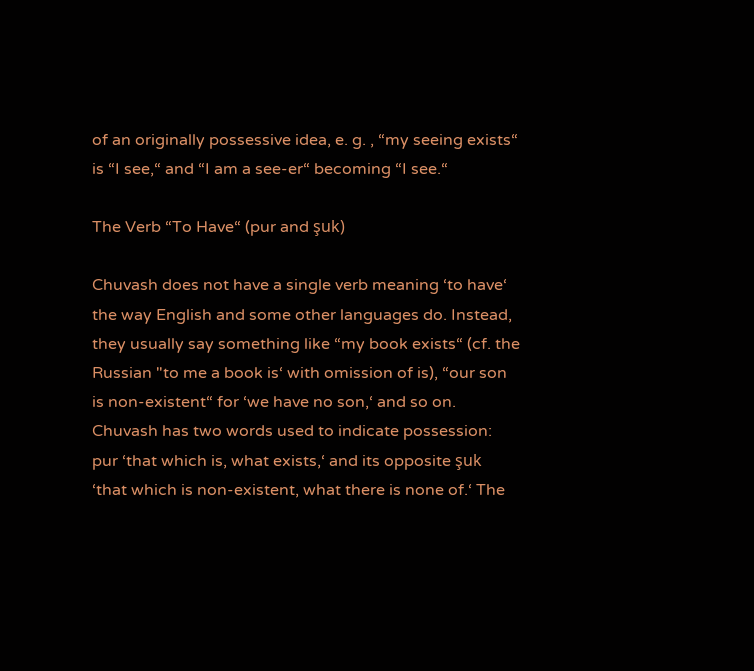of an originally possessive idea, e. g. ‚ “my seeing exists“ is “I see,“ and “I am a see-er“ becoming “I see.“

The Verb “To Have“ (pur and şuk)

Chuvash does not have a single verb meaning ‘to have‘ the way English and some other languages do. Instead, they usually say something like “my book exists“ (cf. the Russian "to me a book is‘ with omission of is), “our son is non-existent“ for ‘we have no son,‘ and so on. Chuvash has two words used to indicate possession: pur ‘that which is, what exists,‘ and its opposite şuk ‘that which is non-existent, what there is none of.‘ The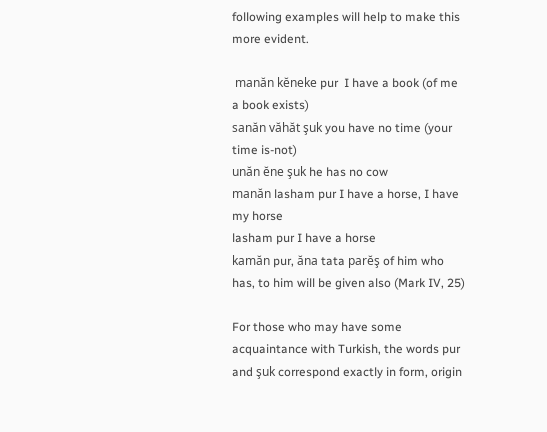following examples will help to make this more evident.

 manăn kĕneke pur  I have a book (of me a book exists)
sanăn văhăt şuk you have no time (your time is-not)
unăn ĕne şuk he has no cow
manăn lasham pur I have a horse, I have my horse
lasham pur I have a horse
kamăn pur, ăna tata parĕş of him who has, to him will be given also (Mark IV, 25)

For those who may have some acquaintance with Turkish, the words pur and şuk correspond exactly in form, origin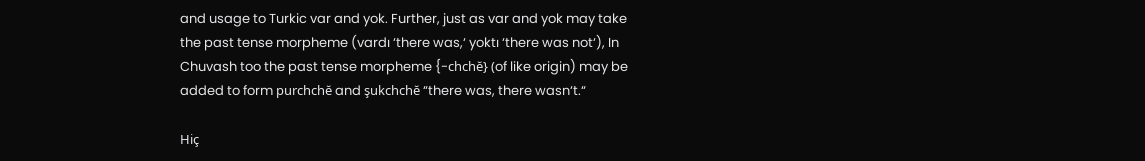and usage to Turkic var and yok. Further, just as var and yok may take the past tense morpheme (vardı ‘there was,‘ yoktı ‘there was not‘), In Chuvash too the past tense morpheme {-chchĕ} (of like origin) may be added to form purchchĕ and şukchchĕ “there was, there wasn‘t.“

Hiç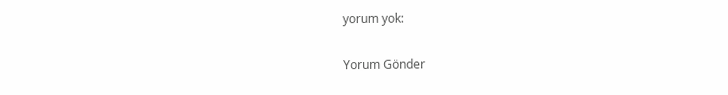yorum yok:

Yorum Gönder